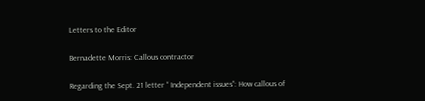Letters to the Editor

Bernadette Morris: Callous contractor

Regarding the Sept. 21 letter “ Independent issues”: How callous of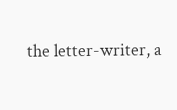the letter-writer, a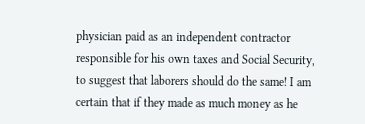physician paid as an independent contractor responsible for his own taxes and Social Security, to suggest that laborers should do the same! I am certain that if they made as much money as he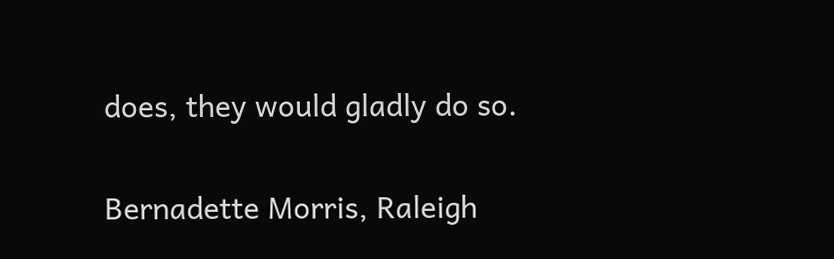does, they would gladly do so.

Bernadette Morris, Raleigh